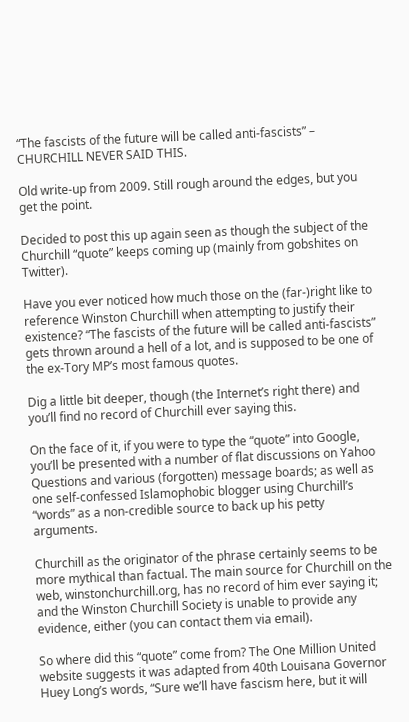“The fascists of the future will be called anti-fascists” – CHURCHILL NEVER SAID THIS.

Old write-up from 2009. Still rough around the edges, but you get the point.

Decided to post this up again seen as though the subject of the Churchill “quote” keeps coming up (mainly from gobshites on Twitter).

Have you ever noticed how much those on the (far-)right like to reference Winston Churchill when attempting to justify their existence? “The fascists of the future will be called anti-fascists” gets thrown around a hell of a lot, and is supposed to be one of the ex-Tory MP’s most famous quotes.

Dig a little bit deeper, though (the Internet’s right there) and you’ll find no record of Churchill ever saying this.

On the face of it, if you were to type the “quote” into Google, you’ll be presented with a number of flat discussions on Yahoo Questions and various (forgotten) message boards; as well as one self-confessed Islamophobic blogger using Churchill’s “words” as a non-credible source to back up his petty arguments.

Churchill as the originator of the phrase certainly seems to be more mythical than factual. The main source for Churchill on the web, winstonchurchill.org, has no record of him ever saying it; and the Winston Churchill Society is unable to provide any evidence, either (you can contact them via email).

So where did this “quote” come from? The One Million United website suggests it was adapted from 40th Louisana Governor Huey Long’s words, “Sure we’ll have fascism here, but it will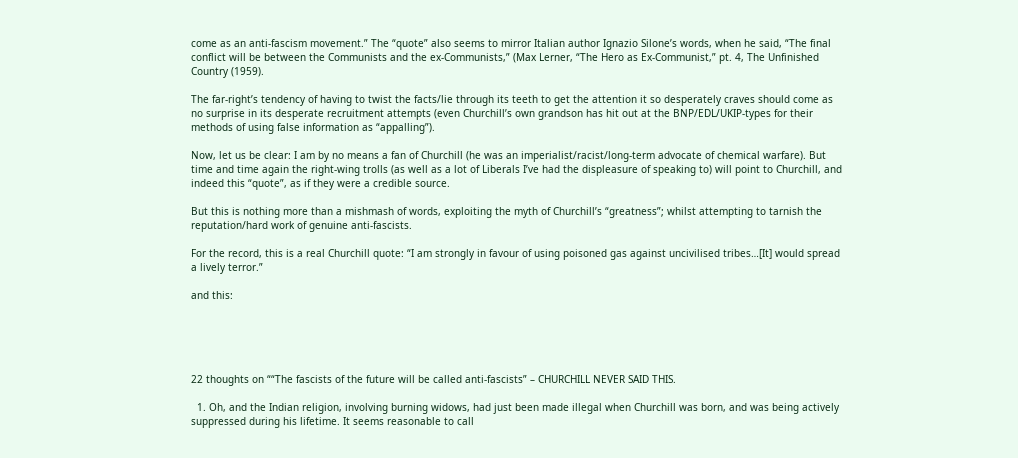come as an anti-fascism movement.” The “quote” also seems to mirror Italian author Ignazio Silone’s words, when he said, “The final conflict will be between the Communists and the ex-Communists,” (Max Lerner, “The Hero as Ex-Communist,” pt. 4, The Unfinished Country (1959).

The far-right’s tendency of having to twist the facts/lie through its teeth to get the attention it so desperately craves should come as no surprise in its desperate recruitment attempts (even Churchill’s own grandson has hit out at the BNP/EDL/UKIP-types for their methods of using false information as “appalling”).

Now, let us be clear: I am by no means a fan of Churchill (he was an imperialist/racist/long-term advocate of chemical warfare). But time and time again the right-wing trolls (as well as a lot of Liberals I’ve had the displeasure of speaking to) will point to Churchill, and indeed this “quote”, as if they were a credible source.

But this is nothing more than a mishmash of words, exploiting the myth of Churchill’s “greatness”; whilst attempting to tarnish the reputation/hard work of genuine anti-fascists.

For the record, this is a real Churchill quote: “I am strongly in favour of using poisoned gas against uncivilised tribes…[It] would spread a lively terror.”

and this:





22 thoughts on ““The fascists of the future will be called anti-fascists” – CHURCHILL NEVER SAID THIS.

  1. Oh, and the Indian religion, involving burning widows, had just been made illegal when Churchill was born, and was being actively suppressed during his lifetime. It seems reasonable to call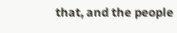that, and the people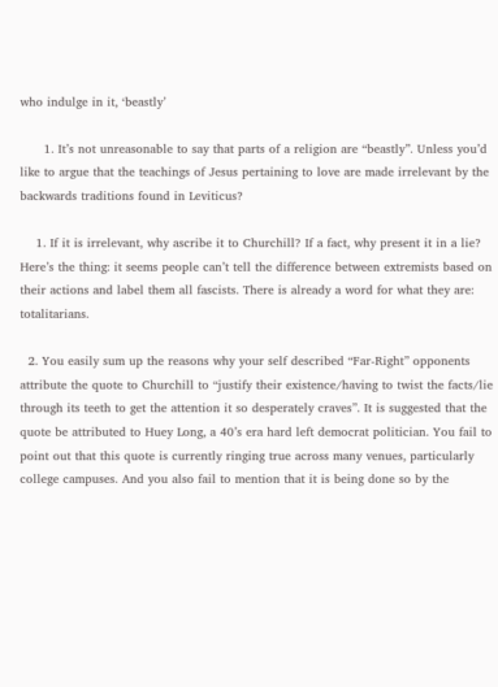who indulge in it, ‘beastly’

      1. It’s not unreasonable to say that parts of a religion are “beastly”. Unless you’d like to argue that the teachings of Jesus pertaining to love are made irrelevant by the backwards traditions found in Leviticus?

    1. If it is irrelevant, why ascribe it to Churchill? If a fact, why present it in a lie? Here’s the thing: it seems people can’t tell the difference between extremists based on their actions and label them all fascists. There is already a word for what they are: totalitarians.

  2. You easily sum up the reasons why your self described “Far-Right” opponents attribute the quote to Churchill to “justify their existence/having to twist the facts/lie through its teeth to get the attention it so desperately craves”. It is suggested that the quote be attributed to Huey Long, a 40’s era hard left democrat politician. You fail to point out that this quote is currently ringing true across many venues, particularly college campuses. And you also fail to mention that it is being done so by the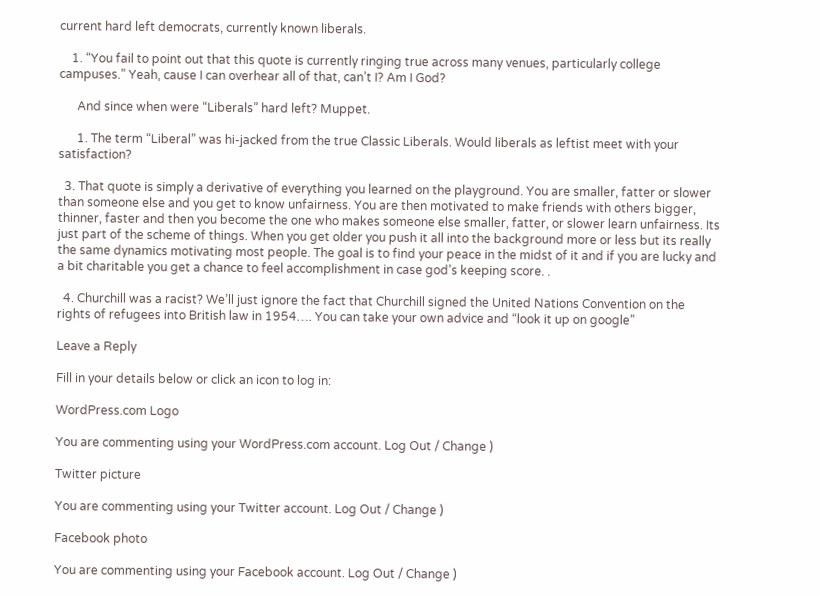current hard left democrats, currently known liberals.

    1. “You fail to point out that this quote is currently ringing true across many venues, particularly college campuses.” Yeah, cause I can overhear all of that, can’t I? Am I God?

      And since when were “Liberals” hard left? Muppet.

      1. The term “Liberal” was hi-jacked from the true Classic Liberals. Would liberals as leftist meet with your satisfaction?

  3. That quote is simply a derivative of everything you learned on the playground. You are smaller, fatter or slower than someone else and you get to know unfairness. You are then motivated to make friends with others bigger, thinner, faster and then you become the one who makes someone else smaller, fatter, or slower learn unfairness. Its just part of the scheme of things. When you get older you push it all into the background more or less but its really the same dynamics motivating most people. The goal is to find your peace in the midst of it and if you are lucky and a bit charitable you get a chance to feel accomplishment in case god’s keeping score. .

  4. Churchill was a racist? We’ll just ignore the fact that Churchill signed the United Nations Convention on the rights of refugees into British law in 1954…. You can take your own advice and “look it up on google”

Leave a Reply

Fill in your details below or click an icon to log in:

WordPress.com Logo

You are commenting using your WordPress.com account. Log Out / Change )

Twitter picture

You are commenting using your Twitter account. Log Out / Change )

Facebook photo

You are commenting using your Facebook account. Log Out / Change )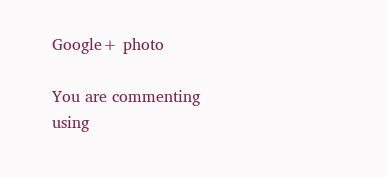Google+ photo

You are commenting using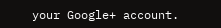your Google+ account.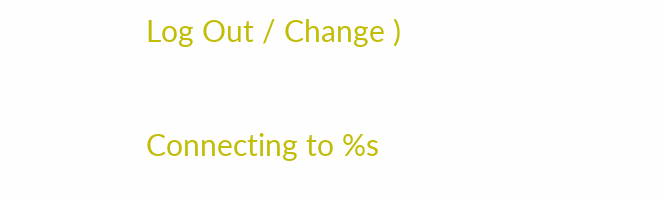Log Out / Change )

Connecting to %s